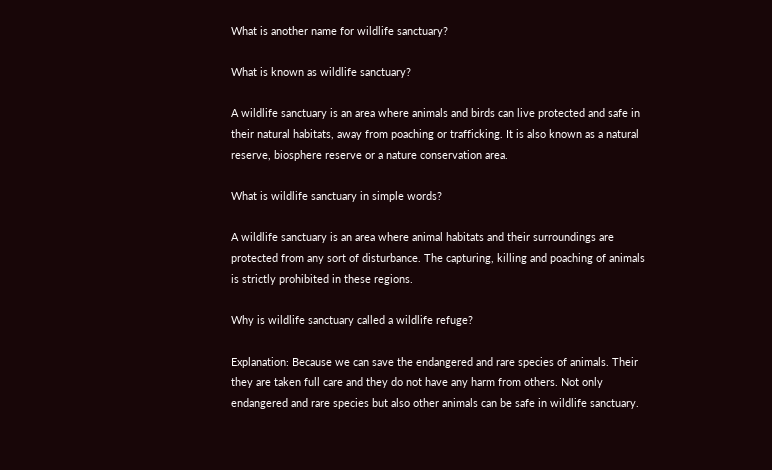What is another name for wildlife sanctuary?

What is known as wildlife sanctuary?

A wildlife sanctuary is an area where animals and birds can live protected and safe in their natural habitats, away from poaching or trafficking. It is also known as a natural reserve, biosphere reserve or a nature conservation area.

What is wildlife sanctuary in simple words?

A wildlife sanctuary is an area where animal habitats and their surroundings are protected from any sort of disturbance. The capturing, killing and poaching of animals is strictly prohibited in these regions.

Why is wildlife sanctuary called a wildlife refuge?

Explanation: Because we can save the endangered and rare species of animals. Their they are taken full care and they do not have any harm from others. Not only endangered and rare species but also other animals can be safe in wildlife sanctuary.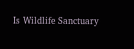Is Wildlife Sanctuary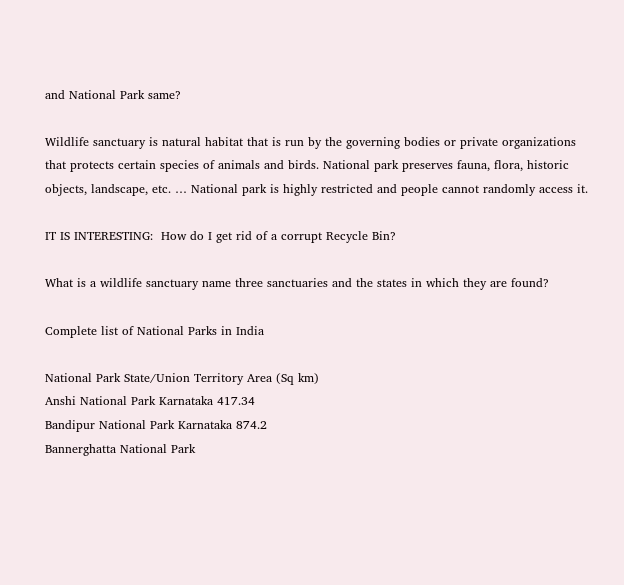and National Park same?

Wildlife sanctuary is natural habitat that is run by the governing bodies or private organizations that protects certain species of animals and birds. National park preserves fauna, flora, historic objects, landscape, etc. … National park is highly restricted and people cannot randomly access it.

IT IS INTERESTING:  How do I get rid of a corrupt Recycle Bin?

What is a wildlife sanctuary name three sanctuaries and the states in which they are found?

Complete list of National Parks in India

National Park State/Union Territory Area (Sq km)
Anshi National Park Karnataka 417.34
Bandipur National Park Karnataka 874.2
Bannerghatta National Park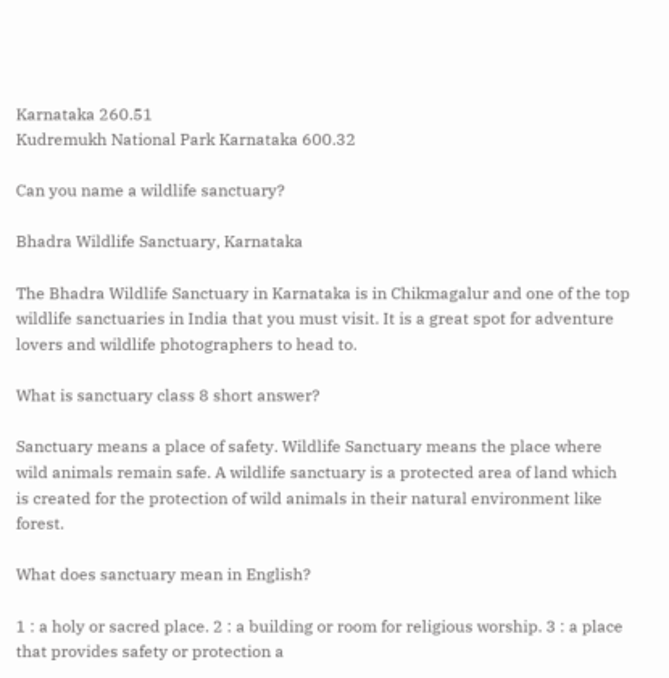Karnataka 260.51
Kudremukh National Park Karnataka 600.32

Can you name a wildlife sanctuary?

Bhadra Wildlife Sanctuary, Karnataka

The Bhadra Wildlife Sanctuary in Karnataka is in Chikmagalur and one of the top wildlife sanctuaries in India that you must visit. It is a great spot for adventure lovers and wildlife photographers to head to.

What is sanctuary class 8 short answer?

Sanctuary means a place of safety. Wildlife Sanctuary means the place where wild animals remain safe. A wildlife sanctuary is a protected area of land which is created for the protection of wild animals in their natural environment like forest.

What does sanctuary mean in English?

1 : a holy or sacred place. 2 : a building or room for religious worship. 3 : a place that provides safety or protection a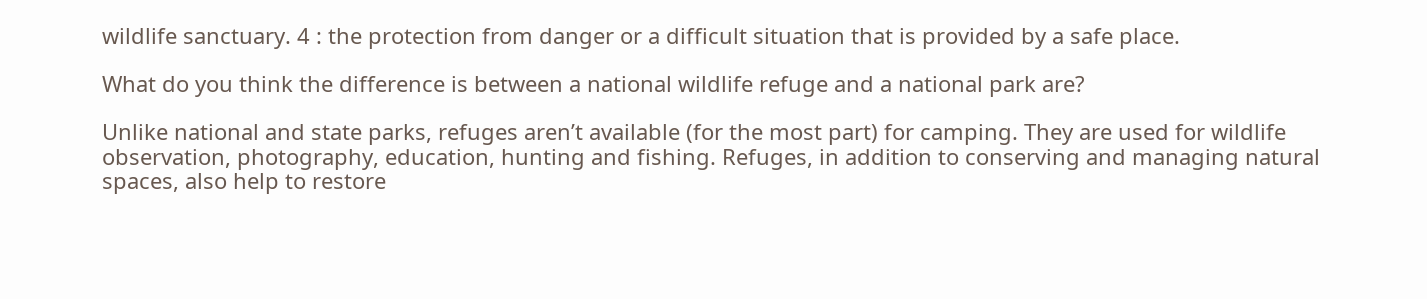wildlife sanctuary. 4 : the protection from danger or a difficult situation that is provided by a safe place.

What do you think the difference is between a national wildlife refuge and a national park are?

Unlike national and state parks, refuges aren’t available (for the most part) for camping. They are used for wildlife observation, photography, education, hunting and fishing. Refuges, in addition to conserving and managing natural spaces, also help to restore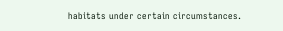habitats under certain circumstances.